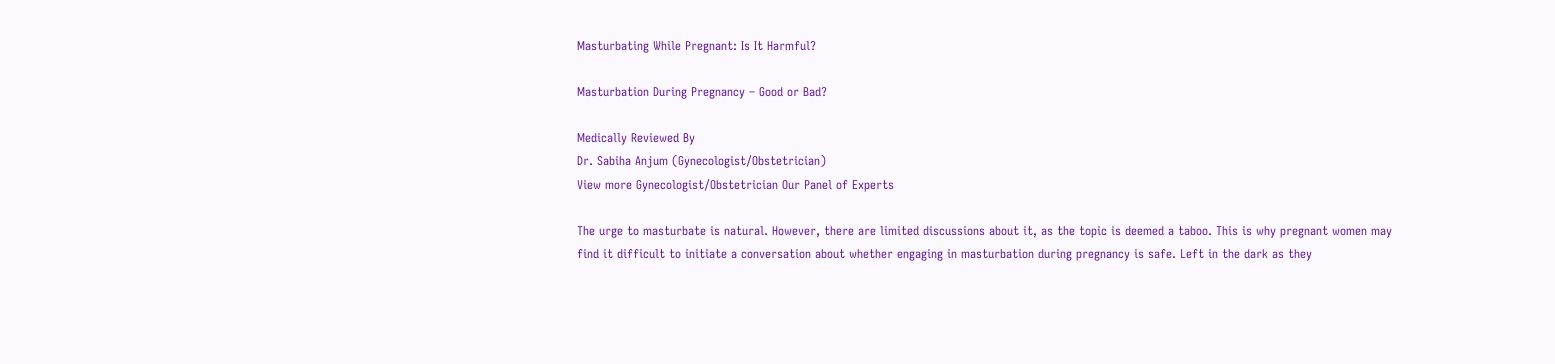Masturbating While Pregnant: Is It Harmful?

Masturbation During Pregnancy – Good or Bad?

Medically Reviewed By
Dr. Sabiha Anjum (Gynecologist/Obstetrician)
View more Gynecologist/Obstetrician Our Panel of Experts

The urge to masturbate is natural. However, there are limited discussions about it, as the topic is deemed a taboo. This is why pregnant women may find it difficult to initiate a conversation about whether engaging in masturbation during pregnancy is safe. Left in the dark as they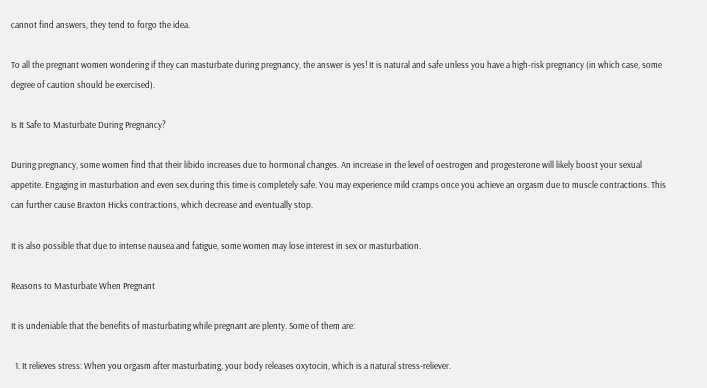cannot find answers, they tend to forgo the idea.

To all the pregnant women wondering if they can masturbate during pregnancy, the answer is yes! It is natural and safe unless you have a high-risk pregnancy (in which case, some degree of caution should be exercised).

Is It Safe to Masturbate During Pregnancy?

During pregnancy, some women find that their libido increases due to hormonal changes. An increase in the level of oestrogen and progesterone will likely boost your sexual appetite. Engaging in masturbation and even sex during this time is completely safe. You may experience mild cramps once you achieve an orgasm due to muscle contractions. This can further cause Braxton Hicks contractions, which decrease and eventually stop.

It is also possible that due to intense nausea and fatigue, some women may lose interest in sex or masturbation.

Reasons to Masturbate When Pregnant

It is undeniable that the benefits of masturbating while pregnant are plenty. Some of them are:

  1. It relieves stress: When you orgasm after masturbating, your body releases oxytocin, which is a natural stress-reliever.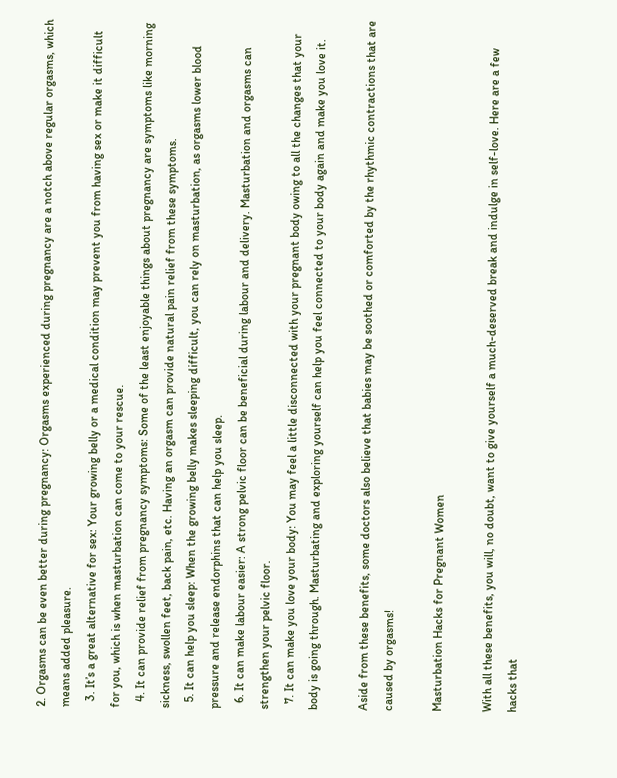2. Orgasms can be even better during pregnancy: Orgasms experienced during pregnancy are a notch above regular orgasms, which means added pleasure.
  3. It’s a great alternative for sex: Your growing belly or a medical condition may prevent you from having sex or make it difficult for you, which is when masturbation can come to your rescue.
  4. It can provide relief from pregnancy symptoms: Some of the least enjoyable things about pregnancy are symptoms like morning sickness, swollen feet, back pain, etc. Having an orgasm can provide natural pain relief from these symptoms.
  5. It can help you sleep: When the growing belly makes sleeping difficult, you can rely on masturbation, as orgasms lower blood pressure and release endorphins that can help you sleep.
  6. It can make labour easier: A strong pelvic floor can be beneficial during labour and delivery. Masturbation and orgasms can strengthen your pelvic floor.
  7. It can make you love your body: You may feel a little disconnected with your pregnant body owing to all the changes that your body is going through. Masturbating and exploring yourself can help you feel connected to your body again and make you love it.

Aside from these benefits, some doctors also believe that babies may be soothed or comforted by the rhythmic contractions that are caused by orgasms!

Masturbation Hacks for Pregnant Women

With all these benefits, you will, no doubt, want to give yourself a much-deserved break and indulge in self-love. Here are a few hacks that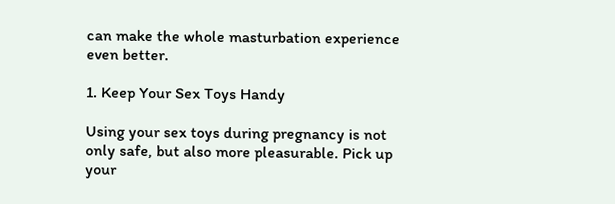can make the whole masturbation experience even better.

1. Keep Your Sex Toys Handy

Using your sex toys during pregnancy is not only safe, but also more pleasurable. Pick up your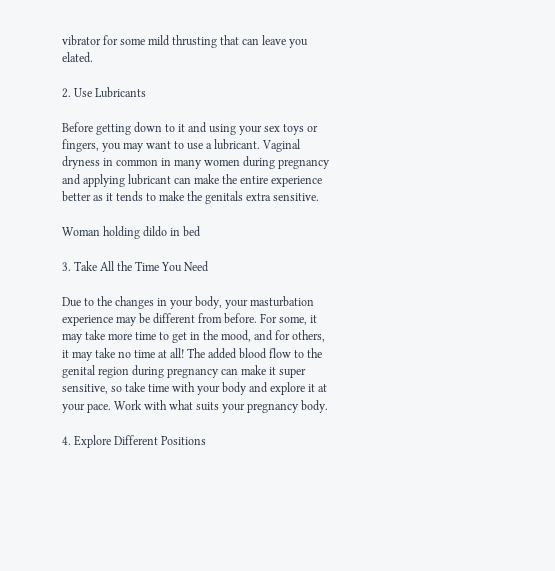vibrator for some mild thrusting that can leave you elated.

2. Use Lubricants

Before getting down to it and using your sex toys or fingers, you may want to use a lubricant. Vaginal dryness in common in many women during pregnancy and applying lubricant can make the entire experience better as it tends to make the genitals extra sensitive.

Woman holding dildo in bed

3. Take All the Time You Need

Due to the changes in your body, your masturbation experience may be different from before. For some, it may take more time to get in the mood, and for others, it may take no time at all! The added blood flow to the genital region during pregnancy can make it super sensitive, so take time with your body and explore it at your pace. Work with what suits your pregnancy body.

4. Explore Different Positions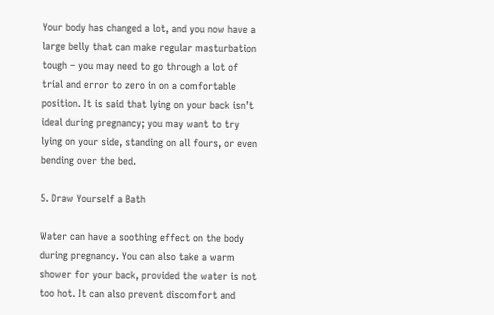Your body has changed a lot, and you now have a large belly that can make regular masturbation tough – you may need to go through a lot of trial and error to zero in on a comfortable position. It is said that lying on your back isn’t ideal during pregnancy; you may want to try lying on your side, standing on all fours, or even bending over the bed.

5. Draw Yourself a Bath

Water can have a soothing effect on the body during pregnancy. You can also take a warm shower for your back, provided the water is not too hot. It can also prevent discomfort and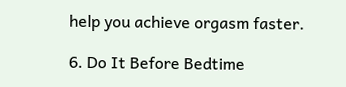help you achieve orgasm faster.

6. Do It Before Bedtime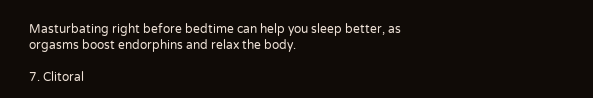Masturbating right before bedtime can help you sleep better, as orgasms boost endorphins and relax the body.

7. Clitoral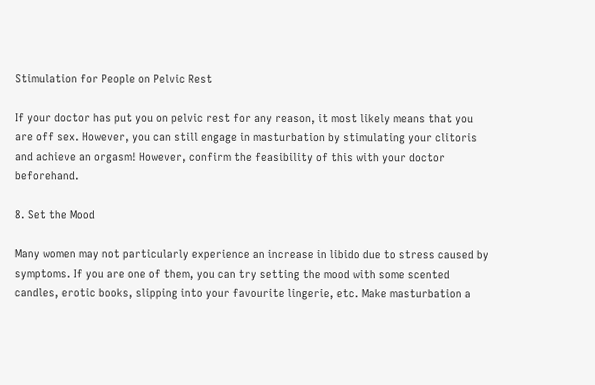Stimulation for People on Pelvic Rest

If your doctor has put you on pelvic rest for any reason, it most likely means that you are off sex. However, you can still engage in masturbation by stimulating your clitoris and achieve an orgasm! However, confirm the feasibility of this with your doctor beforehand.

8. Set the Mood

Many women may not particularly experience an increase in libido due to stress caused by symptoms. If you are one of them, you can try setting the mood with some scented candles, erotic books, slipping into your favourite lingerie, etc. Make masturbation a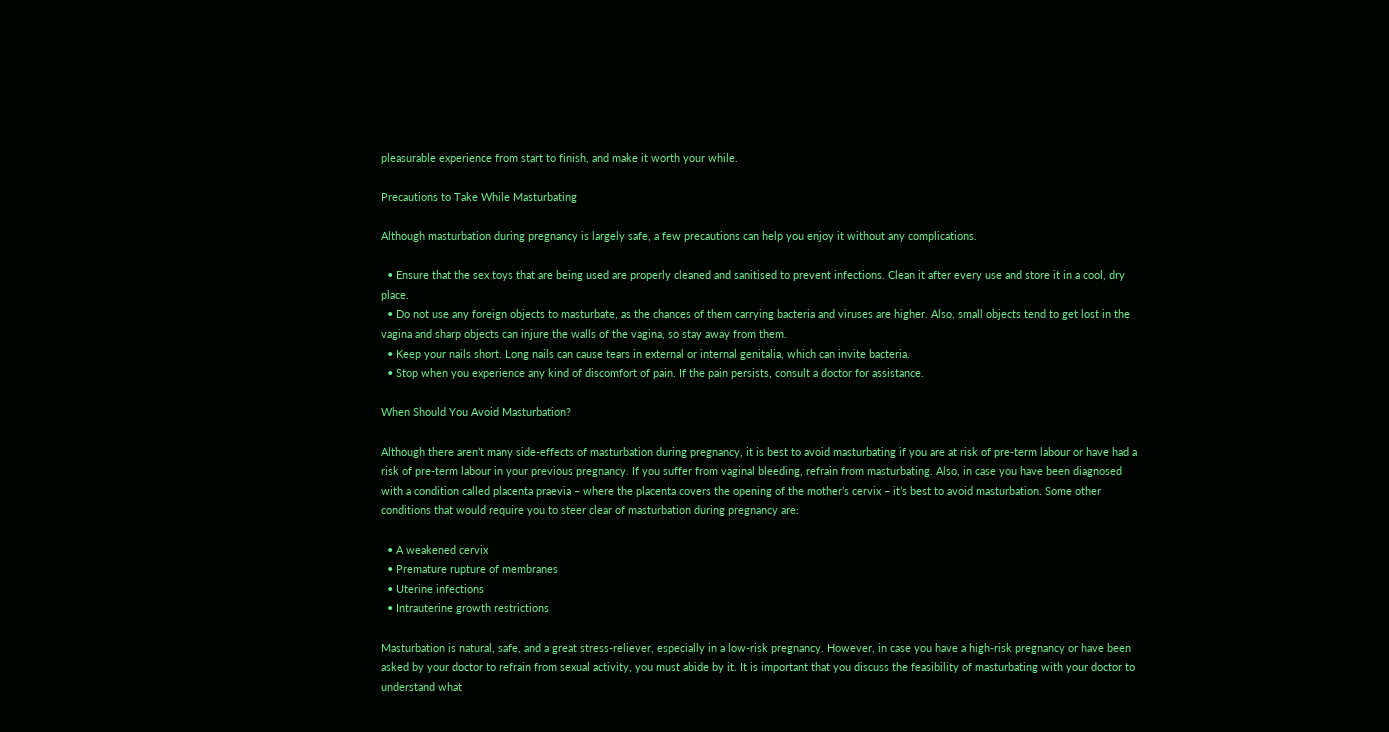pleasurable experience from start to finish, and make it worth your while.

Precautions to Take While Masturbating

Although masturbation during pregnancy is largely safe, a few precautions can help you enjoy it without any complications.

  • Ensure that the sex toys that are being used are properly cleaned and sanitised to prevent infections. Clean it after every use and store it in a cool, dry place.
  • Do not use any foreign objects to masturbate, as the chances of them carrying bacteria and viruses are higher. Also, small objects tend to get lost in the vagina and sharp objects can injure the walls of the vagina, so stay away from them.
  • Keep your nails short. Long nails can cause tears in external or internal genitalia, which can invite bacteria.
  • Stop when you experience any kind of discomfort of pain. If the pain persists, consult a doctor for assistance.

When Should You Avoid Masturbation?

Although there aren’t many side-effects of masturbation during pregnancy, it is best to avoid masturbating if you are at risk of pre-term labour or have had a risk of pre-term labour in your previous pregnancy. If you suffer from vaginal bleeding, refrain from masturbating. Also, in case you have been diagnosed with a condition called placenta praevia – where the placenta covers the opening of the mother’s cervix – it’s best to avoid masturbation. Some other conditions that would require you to steer clear of masturbation during pregnancy are:

  • A weakened cervix
  • Premature rupture of membranes
  • Uterine infections
  • Intrauterine growth restrictions

Masturbation is natural, safe, and a great stress-reliever, especially in a low-risk pregnancy. However, in case you have a high-risk pregnancy or have been asked by your doctor to refrain from sexual activity, you must abide by it. It is important that you discuss the feasibility of masturbating with your doctor to understand what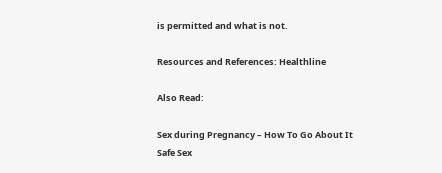is permitted and what is not.

Resources and References: Healthline

Also Read:

Sex during Pregnancy – How To Go About It
Safe Sex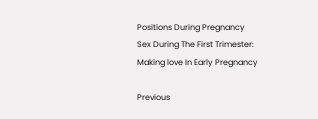Positions During Pregnancy
Sex During The First Trimester: Making love In Early Pregnancy

Previous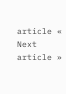article «
Next article »